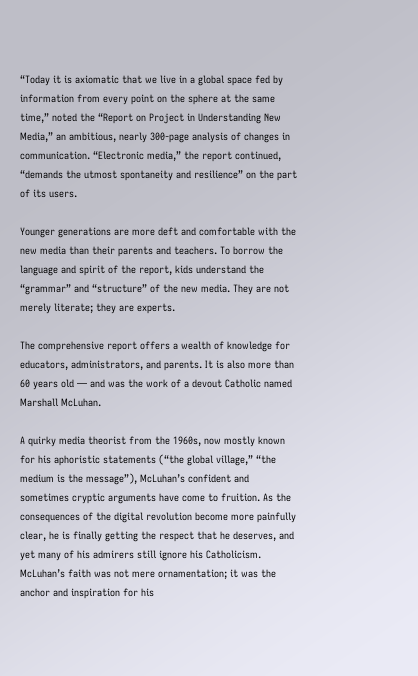“Today it is axiomatic that we live in a global space fed by information from every point on the sphere at the same time,” noted the “Report on Project in Understanding New Media,” an ambitious, nearly 300-page analysis of changes in communication. “Electronic media,” the report continued, “demands the utmost spontaneity and resilience” on the part of its users.

Younger generations are more deft and comfortable with the new media than their parents and teachers. To borrow the language and spirit of the report, kids understand the “grammar” and “structure” of the new media. They are not merely literate; they are experts.

The comprehensive report offers a wealth of knowledge for educators, administrators, and parents. It is also more than 60 years old — and was the work of a devout Catholic named Marshall McLuhan.

A quirky media theorist from the 1960s, now mostly known for his aphoristic statements (“the global village,” “the medium is the message”), McLuhan’s confident and sometimes cryptic arguments have come to fruition. As the consequences of the digital revolution become more painfully clear, he is finally getting the respect that he deserves, and yet many of his admirers still ignore his Catholicism. McLuhan’s faith was not mere ornamentation; it was the anchor and inspiration for his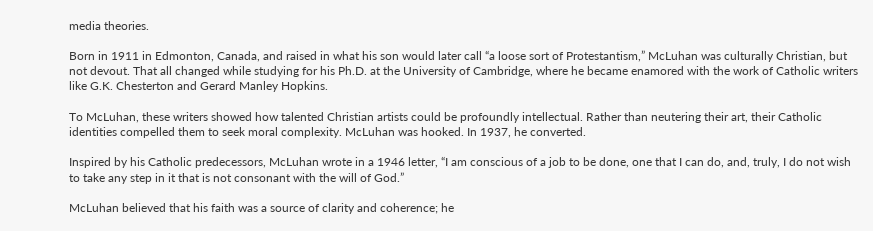media theories.

Born in 1911 in Edmonton, Canada, and raised in what his son would later call “a loose sort of Protestantism,” McLuhan was culturally Christian, but not devout. That all changed while studying for his Ph.D. at the University of Cambridge, where he became enamored with the work of Catholic writers like G.K. Chesterton and Gerard Manley Hopkins.

To McLuhan, these writers showed how talented Christian artists could be profoundly intellectual. Rather than neutering their art, their Catholic identities compelled them to seek moral complexity. McLuhan was hooked. In 1937, he converted.

Inspired by his Catholic predecessors, McLuhan wrote in a 1946 letter, “I am conscious of a job to be done, one that I can do, and, truly, I do not wish to take any step in it that is not consonant with the will of God.”

McLuhan believed that his faith was a source of clarity and coherence; he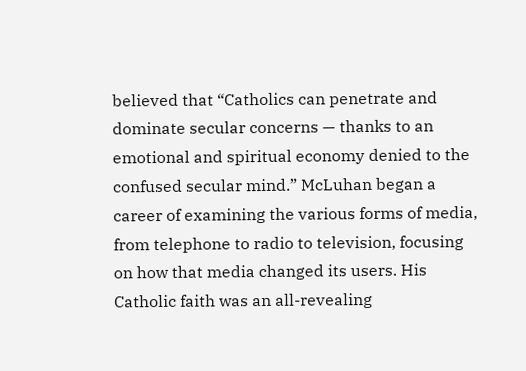believed that “Catholics can penetrate and dominate secular concerns — thanks to an emotional and spiritual economy denied to the confused secular mind.” McLuhan began a career of examining the various forms of media, from telephone to radio to television, focusing on how that media changed its users. His Catholic faith was an all-revealing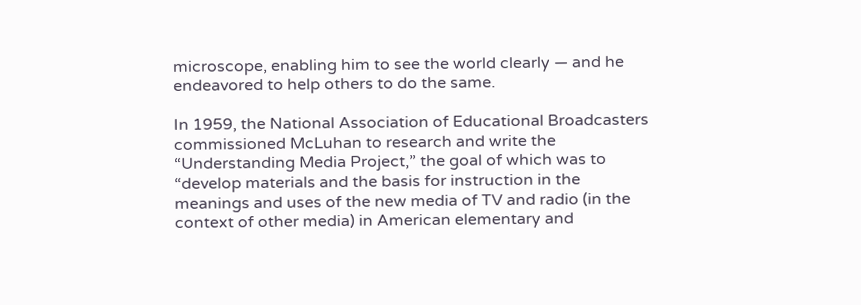microscope, enabling him to see the world clearly — and he endeavored to help others to do the same.

In 1959, the National Association of Educational Broadcasters commissioned McLuhan to research and write the “Understanding Media Project,” the goal of which was to “develop materials and the basis for instruction in the meanings and uses of the new media of TV and radio (in the context of other media) in American elementary and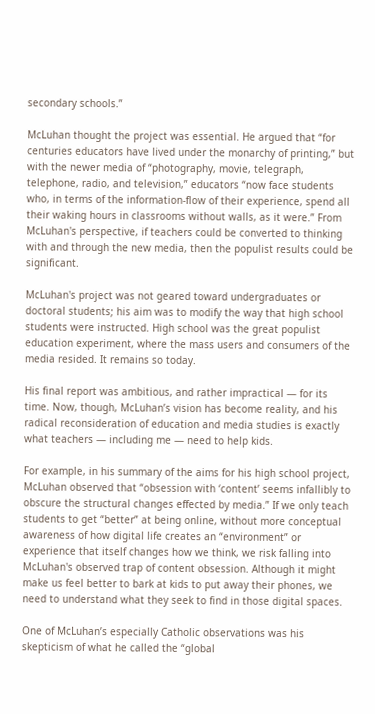secondary schools.”

McLuhan thought the project was essential. He argued that “for centuries educators have lived under the monarchy of printing,” but with the newer media of “photography, movie, telegraph, telephone, radio, and television,” educators “now face students who, in terms of the information-flow of their experience, spend all their waking hours in classrooms without walls, as it were.” From McLuhan's perspective, if teachers could be converted to thinking with and through the new media, then the populist results could be significant.

McLuhan's project was not geared toward undergraduates or doctoral students; his aim was to modify the way that high school students were instructed. High school was the great populist education experiment, where the mass users and consumers of the media resided. It remains so today.

His final report was ambitious, and rather impractical — for its time. Now, though, McLuhan’s vision has become reality, and his radical reconsideration of education and media studies is exactly what teachers — including me — need to help kids.

For example, in his summary of the aims for his high school project, McLuhan observed that “obsession with ‘content’ seems infallibly to obscure the structural changes effected by media.” If we only teach students to get “better” at being online, without more conceptual awareness of how digital life creates an “environment” or experience that itself changes how we think, we risk falling into McLuhan's observed trap of content obsession. Although it might make us feel better to bark at kids to put away their phones, we need to understand what they seek to find in those digital spaces.

One of McLuhan’s especially Catholic observations was his skepticism of what he called the “global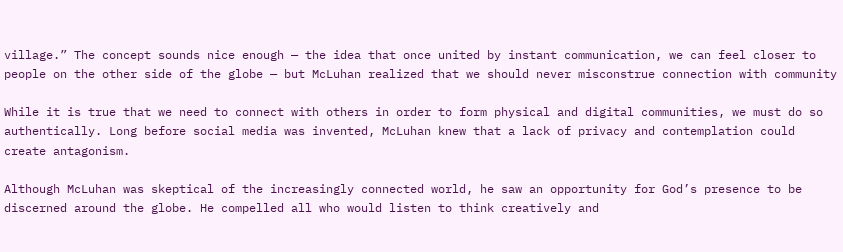village.” The concept sounds nice enough — the idea that once united by instant communication, we can feel closer to people on the other side of the globe — but McLuhan realized that we should never misconstrue connection with community

While it is true that we need to connect with others in order to form physical and digital communities, we must do so authentically. Long before social media was invented, McLuhan knew that a lack of privacy and contemplation could create antagonism.

Although McLuhan was skeptical of the increasingly connected world, he saw an opportunity for God’s presence to be discerned around the globe. He compelled all who would listen to think creatively and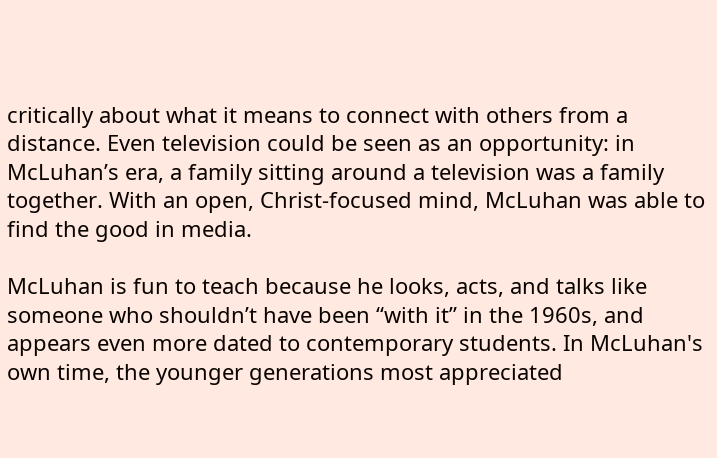critically about what it means to connect with others from a distance. Even television could be seen as an opportunity: in McLuhan’s era, a family sitting around a television was a family together. With an open, Christ-focused mind, McLuhan was able to find the good in media.

McLuhan is fun to teach because he looks, acts, and talks like someone who shouldn’t have been “with it” in the 1960s, and appears even more dated to contemporary students. In McLuhan's own time, the younger generations most appreciated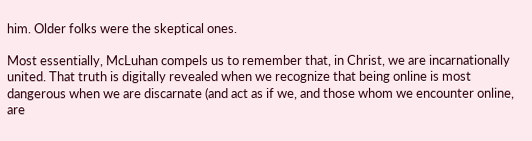him. Older folks were the skeptical ones.

Most essentially, McLuhan compels us to remember that, in Christ, we are incarnationally united. That truth is digitally revealed when we recognize that being online is most dangerous when we are discarnate (and act as if we, and those whom we encounter online, are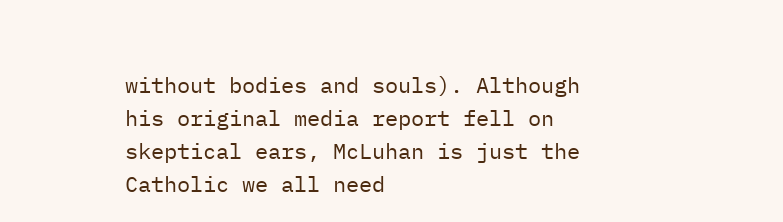without bodies and souls). Although his original media report fell on skeptical ears, McLuhan is just the Catholic we all need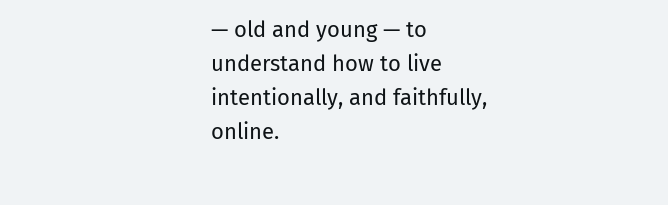— old and young — to understand how to live intentionally, and faithfully, online.